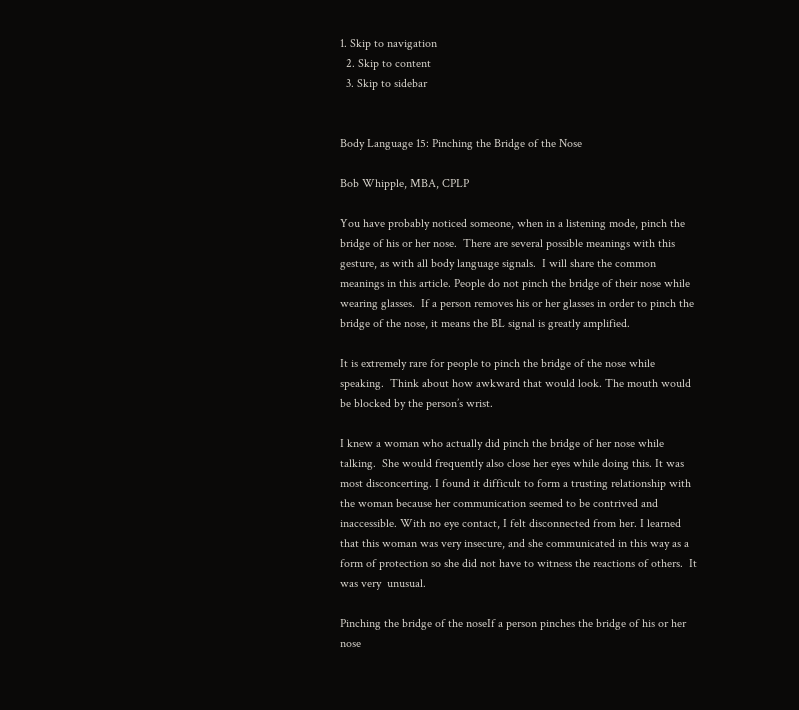1. Skip to navigation
  2. Skip to content
  3. Skip to sidebar


Body Language 15: Pinching the Bridge of the Nose

Bob Whipple, MBA, CPLP

You have probably noticed someone, when in a listening mode, pinch the bridge of his or her nose.  There are several possible meanings with this gesture, as with all body language signals.  I will share the common meanings in this article. People do not pinch the bridge of their nose while wearing glasses.  If a person removes his or her glasses in order to pinch the bridge of the nose, it means the BL signal is greatly amplified.

It is extremely rare for people to pinch the bridge of the nose while speaking.  Think about how awkward that would look. The mouth would be blocked by the person’s wrist.

I knew a woman who actually did pinch the bridge of her nose while talking.  She would frequently also close her eyes while doing this. It was most disconcerting. I found it difficult to form a trusting relationship with the woman because her communication seemed to be contrived and inaccessible. With no eye contact, I felt disconnected from her. I learned that this woman was very insecure, and she communicated in this way as a form of protection so she did not have to witness the reactions of others.  It was very  unusual.

Pinching the bridge of the noseIf a person pinches the bridge of his or her nose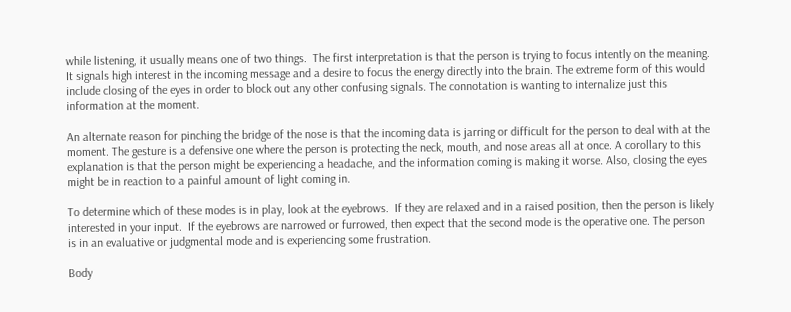while listening, it usually means one of two things.  The first interpretation is that the person is trying to focus intently on the meaning. It signals high interest in the incoming message and a desire to focus the energy directly into the brain. The extreme form of this would include closing of the eyes in order to block out any other confusing signals. The connotation is wanting to internalize just this information at the moment.

An alternate reason for pinching the bridge of the nose is that the incoming data is jarring or difficult for the person to deal with at the moment. The gesture is a defensive one where the person is protecting the neck, mouth, and nose areas all at once. A corollary to this explanation is that the person might be experiencing a headache, and the information coming is making it worse. Also, closing the eyes might be in reaction to a painful amount of light coming in.

To determine which of these modes is in play, look at the eyebrows.  If they are relaxed and in a raised position, then the person is likely interested in your input.  If the eyebrows are narrowed or furrowed, then expect that the second mode is the operative one. The person is in an evaluative or judgmental mode and is experiencing some frustration.

Body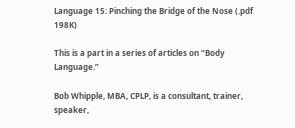Language 15: Pinching the Bridge of the Nose (.pdf 198K)

This is a part in a series of articles on “Body Language.”

Bob Whipple, MBA, CPLP, is a consultant, trainer, speaker,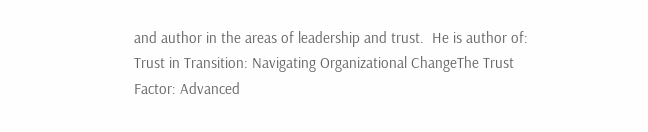and author in the areas of leadership and trust.  He is author of: Trust in Transition: Navigating Organizational ChangeThe Trust Factor: Advanced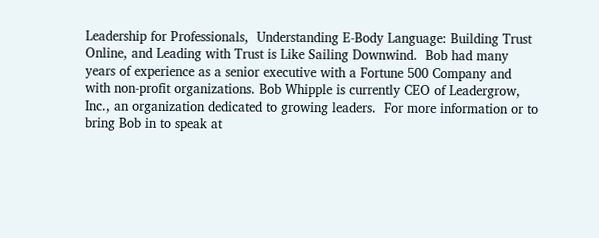Leadership for Professionals,  Understanding E-Body Language: Building Trust Online, and Leading with Trust is Like Sailing Downwind.  Bob had many years of experience as a senior executive with a Fortune 500 Company and with non-profit organizations. Bob Whipple is currently CEO of Leadergrow, Inc., an organization dedicated to growing leaders.  For more information or to bring Bob in to speak at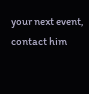your next event, contact him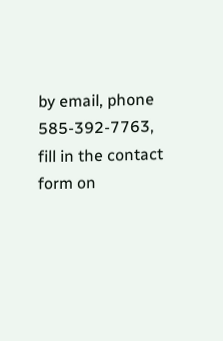by email, phone 585-392-7763, fill in the contact form on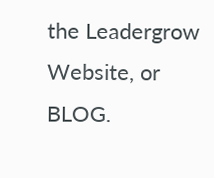the Leadergrow Website, or BLOG.